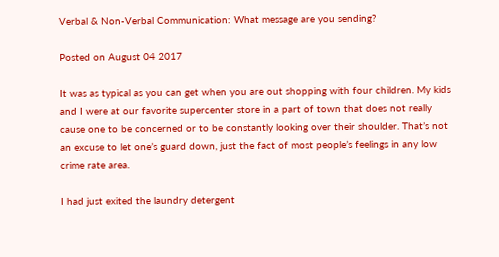Verbal & Non-Verbal Communication: What message are you sending?

Posted on August 04 2017

It was as typical as you can get when you are out shopping with four children. My kids and I were at our favorite supercenter store in a part of town that does not really cause one to be concerned or to be constantly looking over their shoulder. That’s not an excuse to let one’s guard down, just the fact of most people’s feelings in any low crime rate area.

I had just exited the laundry detergent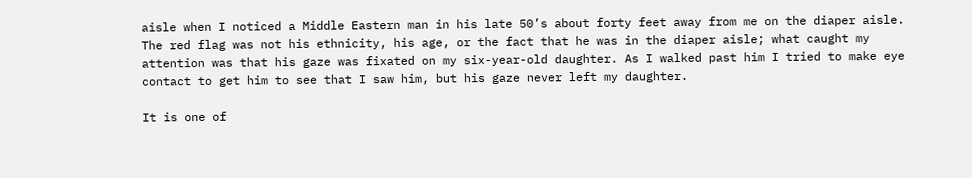aisle when I noticed a Middle Eastern man in his late 50’s about forty feet away from me on the diaper aisle. The red flag was not his ethnicity, his age, or the fact that he was in the diaper aisle; what caught my attention was that his gaze was fixated on my six-year-old daughter. As I walked past him I tried to make eye contact to get him to see that I saw him, but his gaze never left my daughter.

It is one of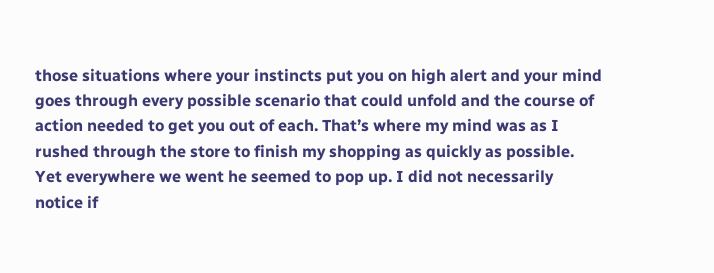those situations where your instincts put you on high alert and your mind goes through every possible scenario that could unfold and the course of action needed to get you out of each. That’s where my mind was as I rushed through the store to finish my shopping as quickly as possible. Yet everywhere we went he seemed to pop up. I did not necessarily notice if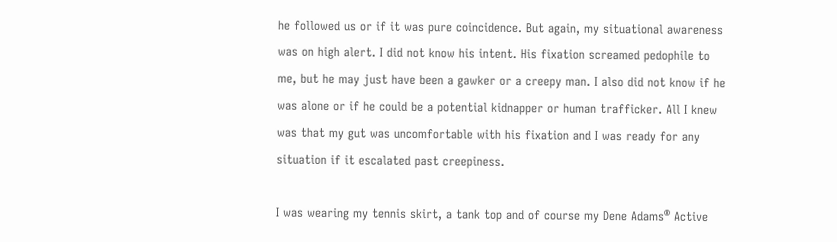he followed us or if it was pure coincidence. But again, my situational awareness was on high alert. I did not know his intent. His fixation screamed pedophile to me, but he may just have been a gawker or a creepy man. I also did not know if he was alone or if he could be a potential kidnapper or human trafficker. All I knew was that my gut was uncomfortable with his fixation and I was ready for any situation if it escalated past creepiness.

I was wearing my tennis skirt, a tank top and of course my Dene Adams® Active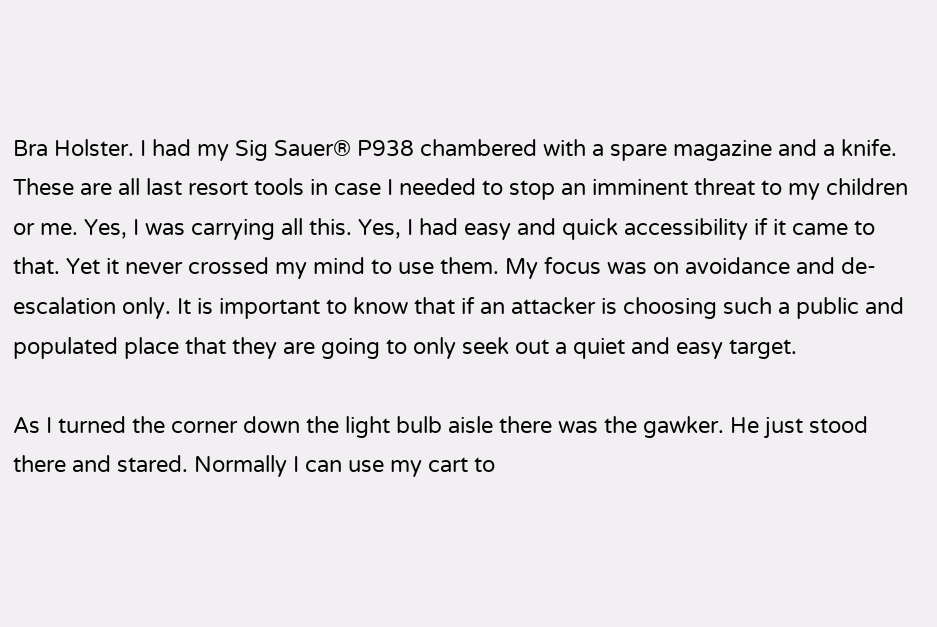Bra Holster. I had my Sig Sauer® P938 chambered with a spare magazine and a knife. These are all last resort tools in case I needed to stop an imminent threat to my children or me. Yes, I was carrying all this. Yes, I had easy and quick accessibility if it came to that. Yet it never crossed my mind to use them. My focus was on avoidance and de-escalation only. It is important to know that if an attacker is choosing such a public and populated place that they are going to only seek out a quiet and easy target.

As I turned the corner down the light bulb aisle there was the gawker. He just stood there and stared. Normally I can use my cart to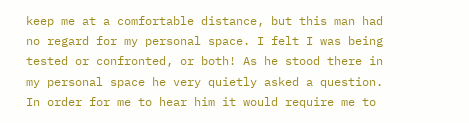keep me at a comfortable distance, but this man had no regard for my personal space. I felt I was being tested or confronted, or both! As he stood there in my personal space he very quietly asked a question. In order for me to hear him it would require me to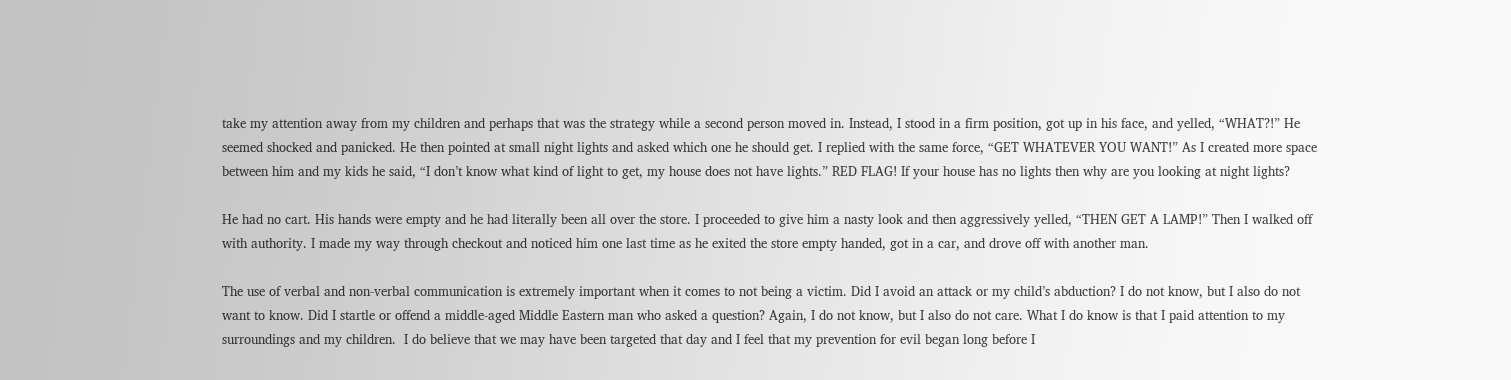take my attention away from my children and perhaps that was the strategy while a second person moved in. Instead, I stood in a firm position, got up in his face, and yelled, “WHAT?!” He seemed shocked and panicked. He then pointed at small night lights and asked which one he should get. I replied with the same force, “GET WHATEVER YOU WANT!” As I created more space between him and my kids he said, “I don’t know what kind of light to get, my house does not have lights.” RED FLAG! If your house has no lights then why are you looking at night lights?

He had no cart. His hands were empty and he had literally been all over the store. I proceeded to give him a nasty look and then aggressively yelled, “THEN GET A LAMP!” Then I walked off with authority. I made my way through checkout and noticed him one last time as he exited the store empty handed, got in a car, and drove off with another man.

The use of verbal and non-verbal communication is extremely important when it comes to not being a victim. Did I avoid an attack or my child’s abduction? I do not know, but I also do not want to know. Did I startle or offend a middle-aged Middle Eastern man who asked a question? Again, I do not know, but I also do not care. What I do know is that I paid attention to my surroundings and my children.  I do believe that we may have been targeted that day and I feel that my prevention for evil began long before I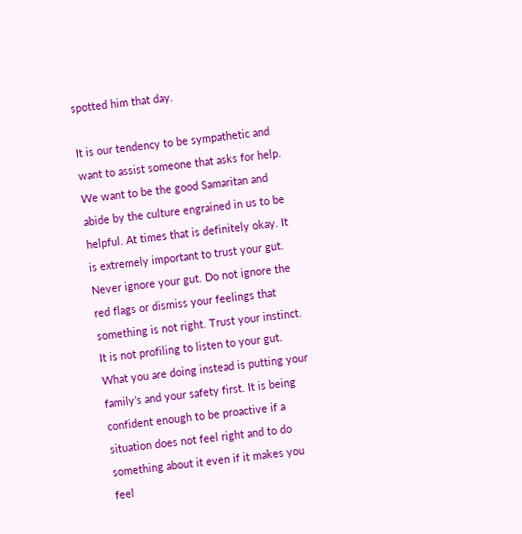spotted him that day.

It is our tendency to be sympathetic and want to assist someone that asks for help. We want to be the good Samaritan and abide by the culture engrained in us to be helpful. At times that is definitely okay. It is extremely important to trust your gut. Never ignore your gut. Do not ignore the red flags or dismiss your feelings that something is not right. Trust your instinct. It is not profiling to listen to your gut. What you are doing instead is putting your family’s and your safety first. It is being confident enough to be proactive if a situation does not feel right and to do something about it even if it makes you feel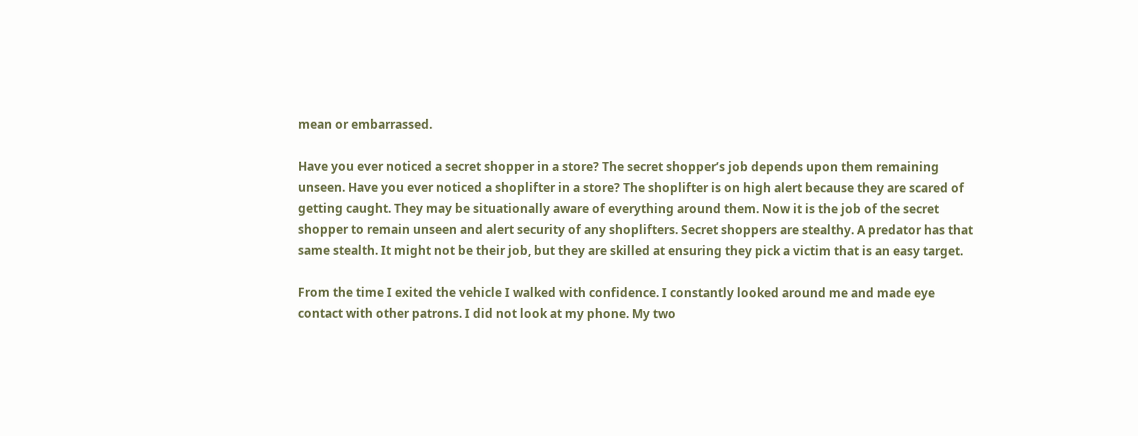mean or embarrassed.

Have you ever noticed a secret shopper in a store? The secret shopper’s job depends upon them remaining unseen. Have you ever noticed a shoplifter in a store? The shoplifter is on high alert because they are scared of getting caught. They may be situationally aware of everything around them. Now it is the job of the secret shopper to remain unseen and alert security of any shoplifters. Secret shoppers are stealthy. A predator has that same stealth. It might not be their job, but they are skilled at ensuring they pick a victim that is an easy target.

From the time I exited the vehicle I walked with confidence. I constantly looked around me and made eye contact with other patrons. I did not look at my phone. My two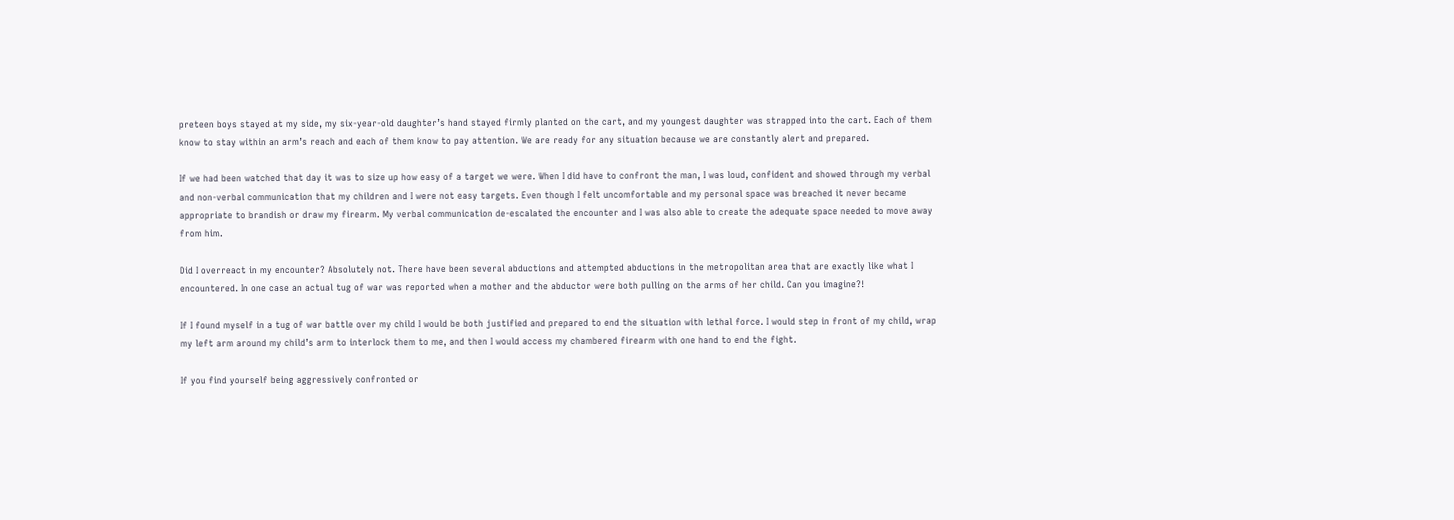preteen boys stayed at my side, my six-year-old daughter’s hand stayed firmly planted on the cart, and my youngest daughter was strapped into the cart. Each of them know to stay within an arm’s reach and each of them know to pay attention. We are ready for any situation because we are constantly alert and prepared.

If we had been watched that day it was to size up how easy of a target we were. When I did have to confront the man, I was loud, confident and showed through my verbal and non-verbal communication that my children and I were not easy targets. Even though I felt uncomfortable and my personal space was breached it never became appropriate to brandish or draw my firearm. My verbal communication de-escalated the encounter and I was also able to create the adequate space needed to move away from him.

Did I overreact in my encounter? Absolutely not. There have been several abductions and attempted abductions in the metropolitan area that are exactly like what I encountered. In one case an actual tug of war was reported when a mother and the abductor were both pulling on the arms of her child. Can you imagine?!

If I found myself in a tug of war battle over my child I would be both justified and prepared to end the situation with lethal force. I would step in front of my child, wrap my left arm around my child’s arm to interlock them to me, and then I would access my chambered firearm with one hand to end the fight.

If you find yourself being aggressively confronted or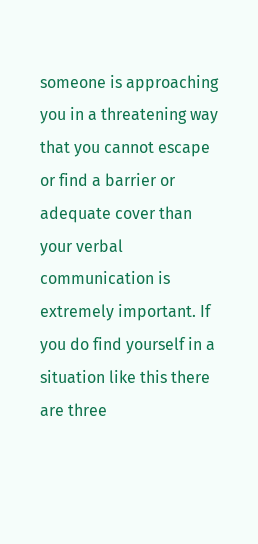someone is approaching you in a threatening way that you cannot escape or find a barrier or adequate cover than your verbal communication is extremely important. If you do find yourself in a situation like this there are three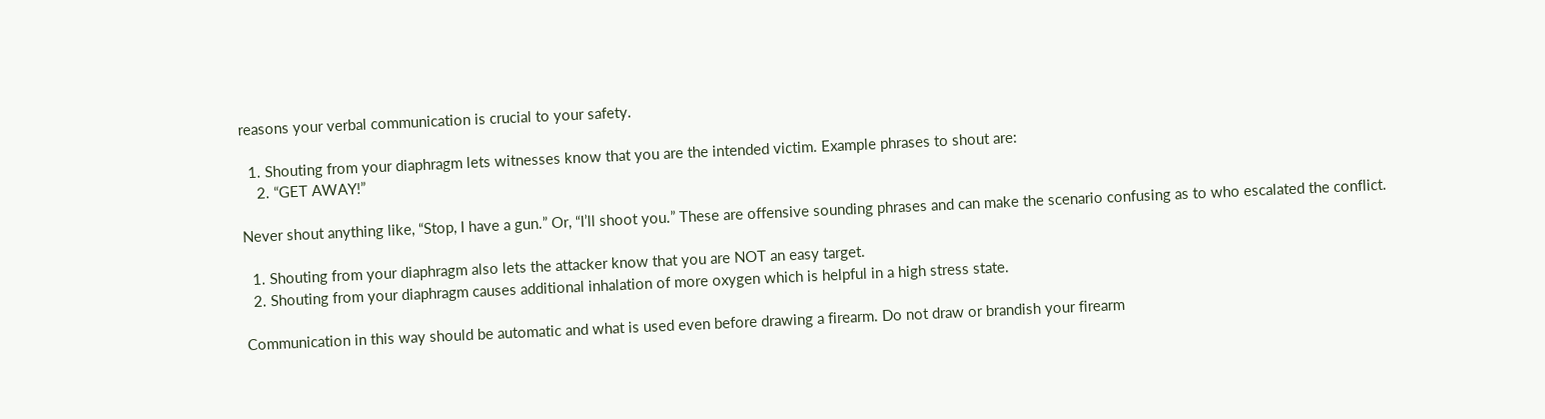reasons your verbal communication is crucial to your safety.

  1. Shouting from your diaphragm lets witnesses know that you are the intended victim. Example phrases to shout are:
    2. “GET AWAY!”

Never shout anything like, “Stop, I have a gun.” Or, “I’ll shoot you.” These are offensive sounding phrases and can make the scenario confusing as to who escalated the conflict.

  1. Shouting from your diaphragm also lets the attacker know that you are NOT an easy target.
  2. Shouting from your diaphragm causes additional inhalation of more oxygen which is helpful in a high stress state.

Communication in this way should be automatic and what is used even before drawing a firearm. Do not draw or brandish your firearm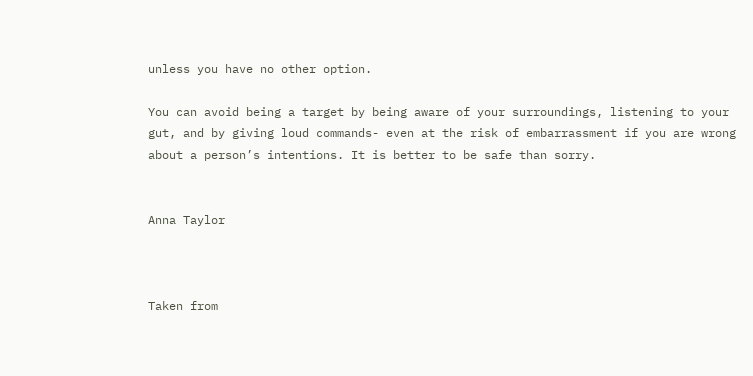unless you have no other option.

You can avoid being a target by being aware of your surroundings, listening to your gut, and by giving loud commands- even at the risk of embarrassment if you are wrong about a person’s intentions. It is better to be safe than sorry.


Anna Taylor



Taken from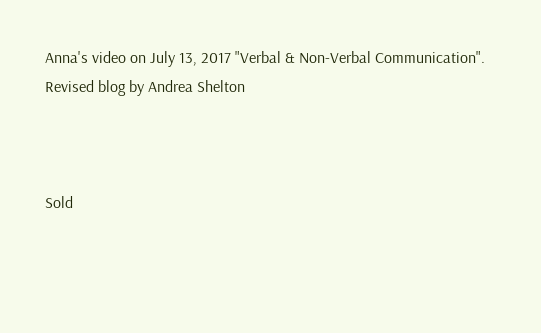Anna's video on July 13, 2017 "Verbal & Non-Verbal Communication".
Revised blog by Andrea Shelton



Sold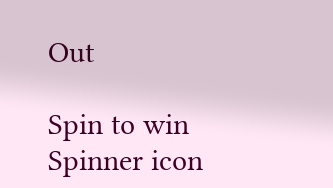Out

Spin to win Spinner icon